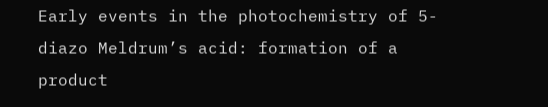Early events in the photochemistry of 5-diazo Meldrum’s acid: formation of a product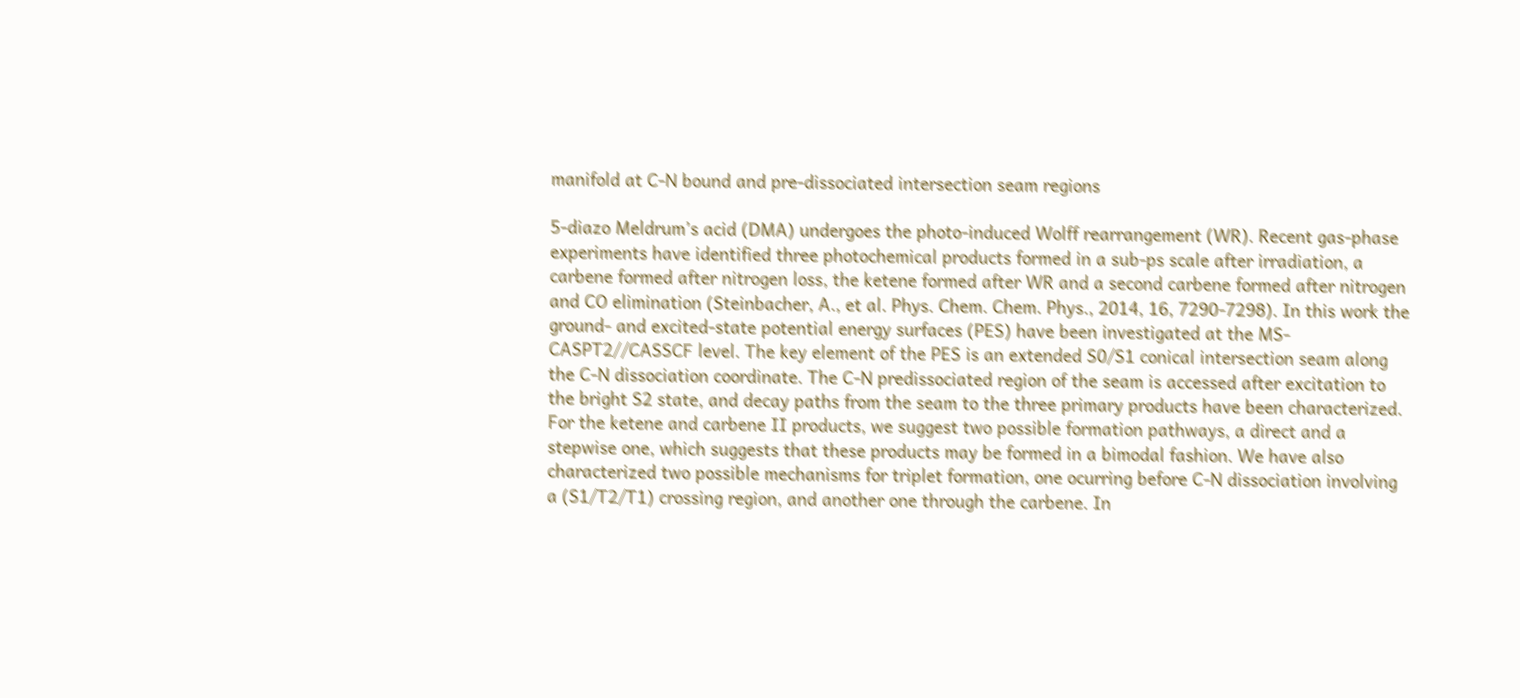manifold at C-N bound and pre-dissociated intersection seam regions

5-diazo Meldrum’s acid (DMA) undergoes the photo-induced Wolff rearrangement (WR). Recent gas-phase experiments have identified three photochemical products formed in a sub-ps scale after irradiation, a carbene formed after nitrogen loss, the ketene formed after WR and a second carbene formed after nitrogen and CO elimination (Steinbacher, A., et al. Phys. Chem. Chem. Phys., 2014, 16, 7290-7298). In this work the ground- and excited-state potential energy surfaces (PES) have been investigated at the MS-CASPT2//CASSCF level. The key element of the PES is an extended S0/S1 conical intersection seam along the C-N dissociation coordinate. The C-N predissociated region of the seam is accessed after excitation to the bright S2 state, and decay paths from the seam to the three primary products have been characterized. For the ketene and carbene II products, we suggest two possible formation pathways, a direct and a stepwise one, which suggests that these products may be formed in a bimodal fashion. We have also characterized two possible mechanisms for triplet formation, one ocurring before C-N dissociation involving a (S1/T2/T1) crossing region, and another one through the carbene. In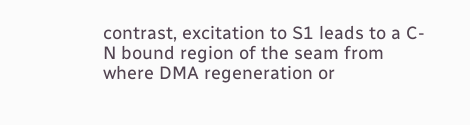contrast, excitation to S1 leads to a C-N bound region of the seam from where DMA regeneration or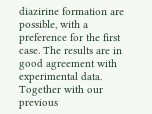diazirine formation are possible, with a preference for the first case. The results are in good agreement with experimental data. Together with our previous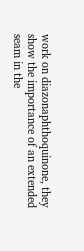work on diazonaphthoquinone, they show the importance of an extended seam in the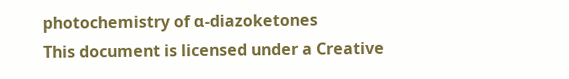photochemistry of α-diazoketones
This document is licensed under a Creative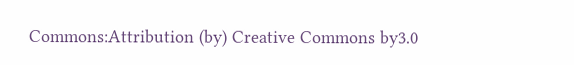Commons:Attribution (by) Creative Commons by3.0